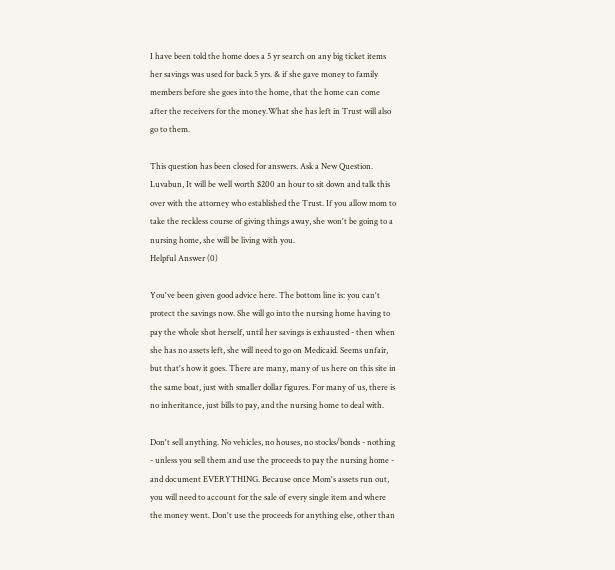I have been told the home does a 5 yr search on any big ticket items her savings was used for back 5 yrs. & if she gave money to family members before she goes into the home, that the home can come after the receivers for the money.What she has left in Trust will also go to them.

This question has been closed for answers. Ask a New Question.
Luvabun, It will be well worth $200 an hour to sit down and talk this over with the attorney who established the Trust. If you allow mom to take the reckless course of giving things away, she won't be going to a nursing home, she will be living with you.
Helpful Answer (0)

You've been given good advice here. The bottom line is: you can't protect the savings now. She will go into the nursing home having to pay the whole shot herself, until her savings is exhausted - then when she has no assets left, she will need to go on Medicaid. Seems unfair, but that's how it goes. There are many, many of us here on this site in the same boat, just with smaller dollar figures. For many of us, there is no inheritance, just bills to pay, and the nursing home to deal with.

Don't sell anything. No vehicles, no houses, no stocks/bonds - nothing - unless you sell them and use the proceeds to pay the nursing home - and document EVERYTHING. Because once Mom's assets run out, you will need to account for the sale of every single item and where the money went. Don't use the proceeds for anything else, other than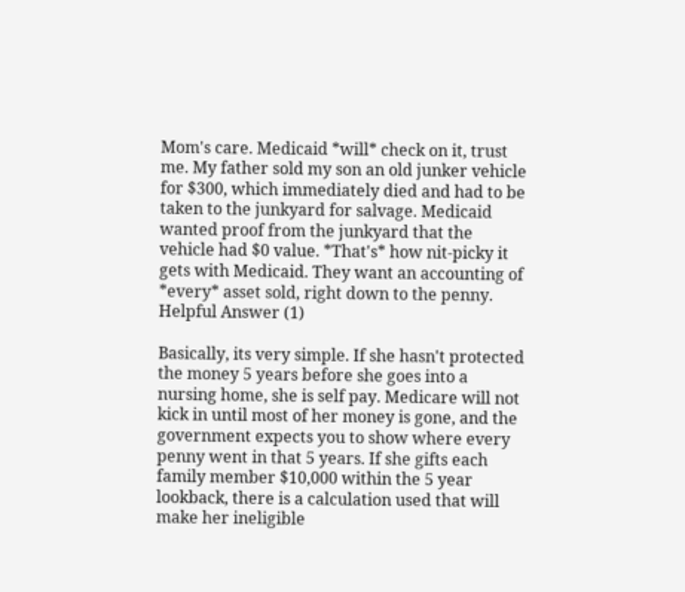Mom's care. Medicaid *will* check on it, trust me. My father sold my son an old junker vehicle for $300, which immediately died and had to be taken to the junkyard for salvage. Medicaid wanted proof from the junkyard that the vehicle had $0 value. *That's* how nit-picky it gets with Medicaid. They want an accounting of *every* asset sold, right down to the penny.
Helpful Answer (1)

Basically, its very simple. If she hasn't protected the money 5 years before she goes into a nursing home, she is self pay. Medicare will not kick in until most of her money is gone, and the government expects you to show where every penny went in that 5 years. If she gifts each family member $10,000 within the 5 year lookback, there is a calculation used that will make her ineligible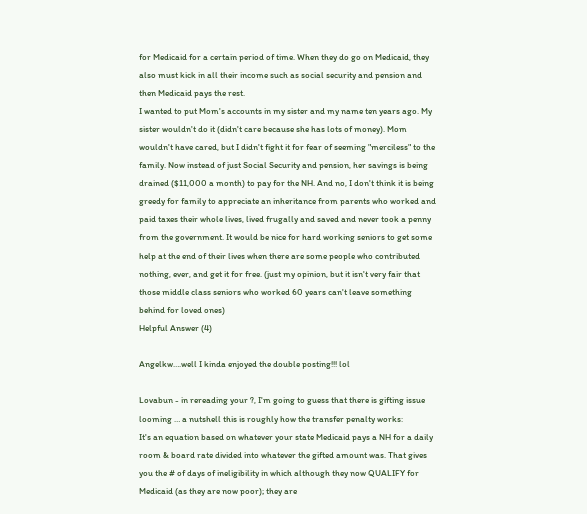for Medicaid for a certain period of time. When they do go on Medicaid, they also must kick in all their income such as social security and pension and then Medicaid pays the rest.
I wanted to put Mom's accounts in my sister and my name ten years ago. My sister wouldn't do it (didn't care because she has lots of money). Mom wouldn't have cared, but I didn't fight it for fear of seeming "merciless" to the family. Now instead of just Social Security and pension, her savings is being drained ($11,000 a month) to pay for the NH. And no, I don't think it is being greedy for family to appreciate an inheritance from parents who worked and paid taxes their whole lives, lived frugally and saved and never took a penny from the government. It would be nice for hard working seniors to get some help at the end of their lives when there are some people who contributed nothing, ever, and get it for free. (just my opinion, but it isn't very fair that those middle class seniors who worked 60 years can't leave something behind for loved ones)
Helpful Answer (4)

Angelkw….well I kinda enjoyed the double posting!!! lol

Lovabun - in rereading your ?, I'm going to guess that there is gifting issue looming … a nutshell this is roughly how the transfer penalty works:
It's an equation based on whatever your state Medicaid pays a NH for a daily room & board rate divided into whatever the gifted amount was. That gives you the # of days of ineligibility in which although they now QUALIFY for Medicaid (as they are now poor); they are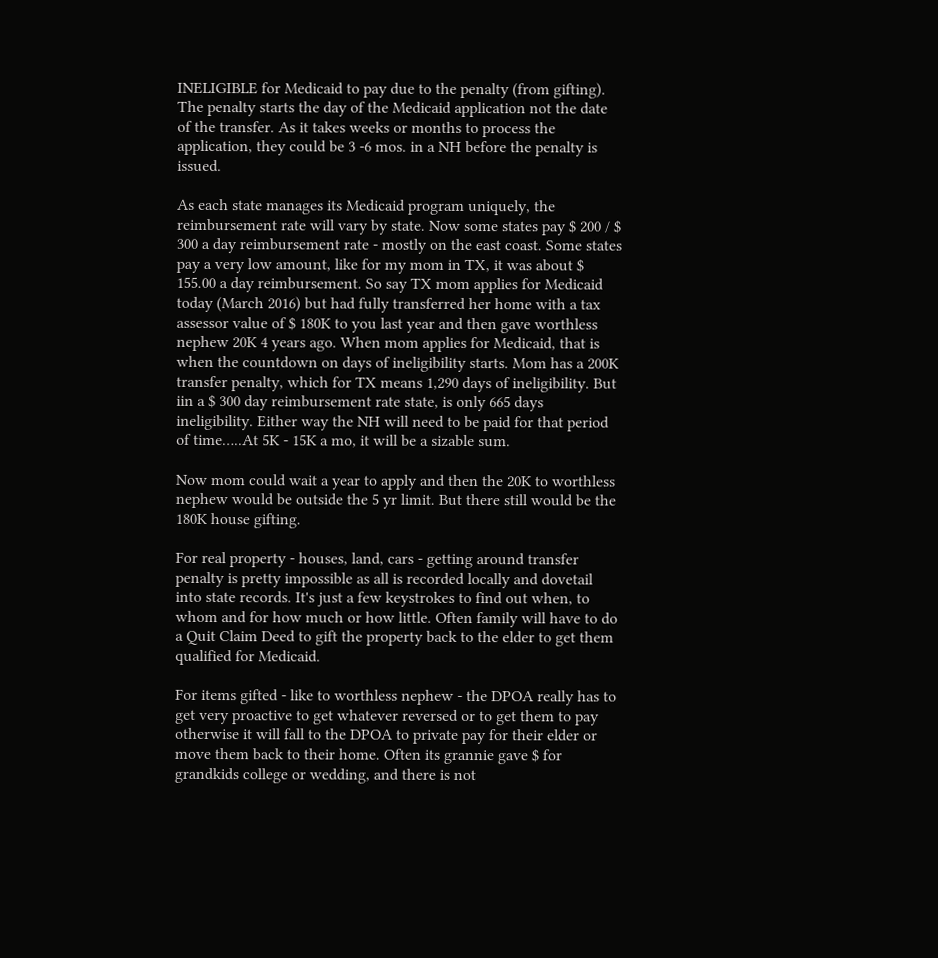INELIGIBLE for Medicaid to pay due to the penalty (from gifting). The penalty starts the day of the Medicaid application not the date of the transfer. As it takes weeks or months to process the application, they could be 3 -6 mos. in a NH before the penalty is issued.

As each state manages its Medicaid program uniquely, the reimbursement rate will vary by state. Now some states pay $ 200 / $ 300 a day reimbursement rate - mostly on the east coast. Some states pay a very low amount, like for my mom in TX, it was about $ 155.00 a day reimbursement. So say TX mom applies for Medicaid today (March 2016) but had fully transferred her home with a tax assessor value of $ 180K to you last year and then gave worthless nephew 20K 4 years ago. When mom applies for Medicaid, that is when the countdown on days of ineligibility starts. Mom has a 200K transfer penalty, which for TX means 1,290 days of ineligibility. But iin a $ 300 day reimbursement rate state, is only 665 days ineligibility. Either way the NH will need to be paid for that period of time…..At 5K - 15K a mo, it will be a sizable sum.

Now mom could wait a year to apply and then the 20K to worthless nephew would be outside the 5 yr limit. But there still would be the 180K house gifting.

For real property - houses, land, cars - getting around transfer penalty is pretty impossible as all is recorded locally and dovetail into state records. It's just a few keystrokes to find out when, to whom and for how much or how little. Often family will have to do a Quit Claim Deed to gift the property back to the elder to get them qualified for Medicaid.

For items gifted - like to worthless nephew - the DPOA really has to get very proactive to get whatever reversed or to get them to pay otherwise it will fall to the DPOA to private pay for their elder or move them back to their home. Often its grannie gave $ for grandkids college or wedding, and there is not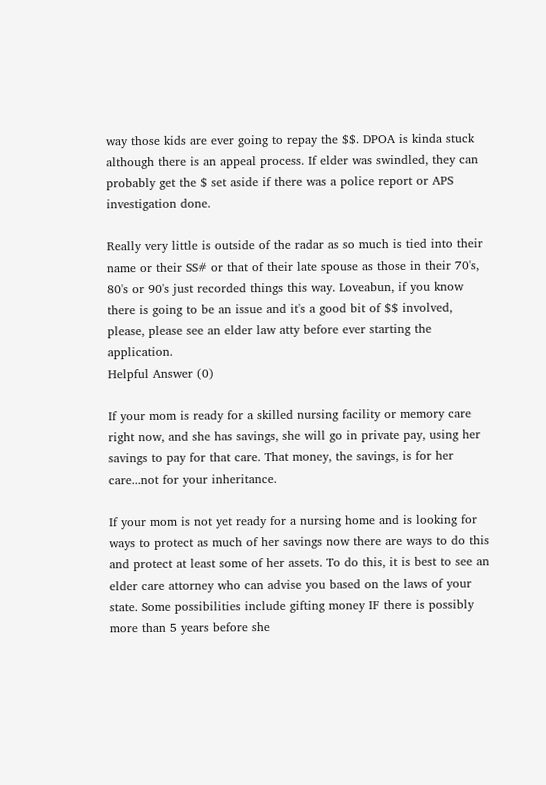way those kids are ever going to repay the $$. DPOA is kinda stuck although there is an appeal process. If elder was swindled, they can probably get the $ set aside if there was a police report or APS investigation done.

Really very little is outside of the radar as so much is tied into their name or their SS# or that of their late spouse as those in their 70's, 80's or 90's just recorded things this way. Loveabun, if you know there is going to be an issue and it's a good bit of $$ involved, please, please see an elder law atty before ever starting the application.
Helpful Answer (0)

If your mom is ready for a skilled nursing facility or memory care right now, and she has savings, she will go in private pay, using her savings to pay for that care. That money, the savings, is for her care...not for your inheritance.

If your mom is not yet ready for a nursing home and is looking for ways to protect as much of her savings now there are ways to do this and protect at least some of her assets. To do this, it is best to see an elder care attorney who can advise you based on the laws of your state. Some possibilities include gifting money IF there is possibly more than 5 years before she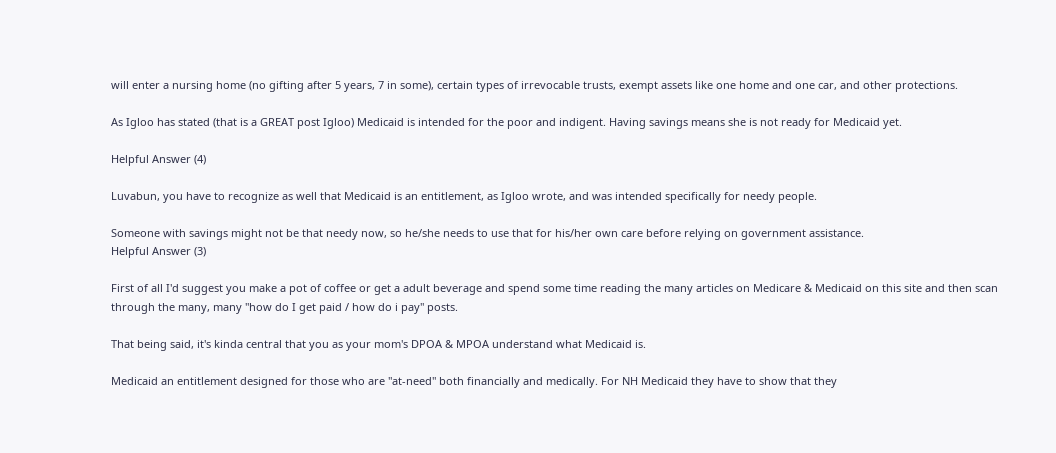will enter a nursing home (no gifting after 5 years, 7 in some), certain types of irrevocable trusts, exempt assets like one home and one car, and other protections.

As Igloo has stated (that is a GREAT post Igloo) Medicaid is intended for the poor and indigent. Having savings means she is not ready for Medicaid yet.

Helpful Answer (4)

Luvabun, you have to recognize as well that Medicaid is an entitlement, as Igloo wrote, and was intended specifically for needy people.

Someone with savings might not be that needy now, so he/she needs to use that for his/her own care before relying on government assistance.
Helpful Answer (3)

First of all I'd suggest you make a pot of coffee or get a adult beverage and spend some time reading the many articles on Medicare & Medicaid on this site and then scan through the many, many "how do I get paid / how do i pay" posts.

That being said, it's kinda central that you as your mom's DPOA & MPOA understand what Medicaid is.

Medicaid an entitlement designed for those who are "at-need" both financially and medically. For NH Medicaid they have to show that they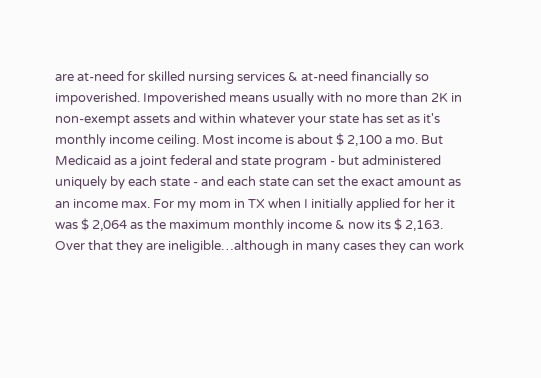are at-need for skilled nursing services & at-need financially so impoverished. Impoverished means usually with no more than 2K in non-exempt assets and within whatever your state has set as it's monthly income ceiling. Most income is about $ 2,100 a mo. But Medicaid as a joint federal and state program - but administered uniquely by each state - and each state can set the exact amount as an income max. For my mom in TX when I initially applied for her it was $ 2,064 as the maximum monthly income & now its $ 2,163. Over that they are ineligible…although in many cases they can work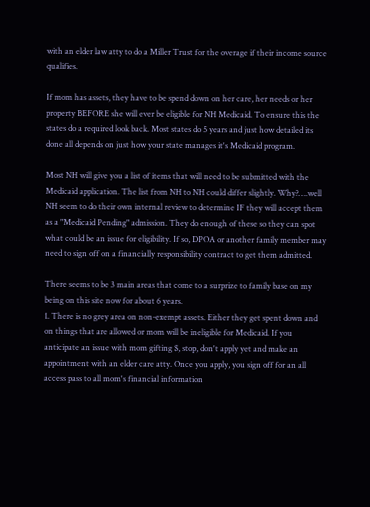with an elder law atty to do a Miller Trust for the overage if their income source qualifies.

If mom has assets, they have to be spend down on her care, her needs or her property BEFORE she will ever be eligible for NH Medicaid. To ensure this the states do a required look back. Most states do 5 years and just how detailed its done all depends on just how your state manages it's Medicaid program.

Most NH will give you a list of items that will need to be submitted with the Medicaid application. The list from NH to NH could differ slightly. Why?….well NH seem to do their own internal review to determine IF they will accept them as a "Medicaid Pending" admission. They do enough of these so they can spot what could be an issue for eligibility. If so, DPOA or another family member may need to sign off on a financially responsibility contract to get them admitted.

There seems to be 3 main areas that come to a surprize to family base on my being on this site now for about 6 years.
1. There is no grey area on non-exempt assets. Either they get spent down and on things that are allowed or mom will be ineligible for Medicaid. If you anticipate an issue with mom gifting $, stop, don't apply yet and make an appointment with an elder care atty. Once you apply, you sign off for an all access pass to all mom's financial information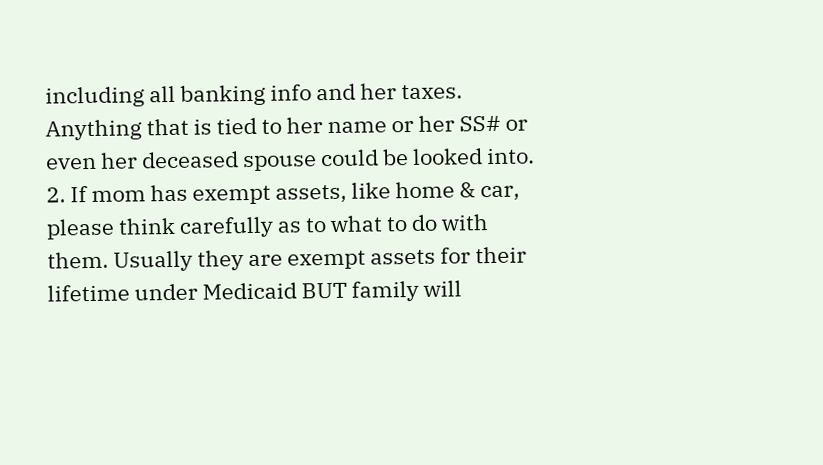including all banking info and her taxes. Anything that is tied to her name or her SS# or even her deceased spouse could be looked into.
2. If mom has exempt assets, like home & car, please think carefully as to what to do with them. Usually they are exempt assets for their lifetime under Medicaid BUT family will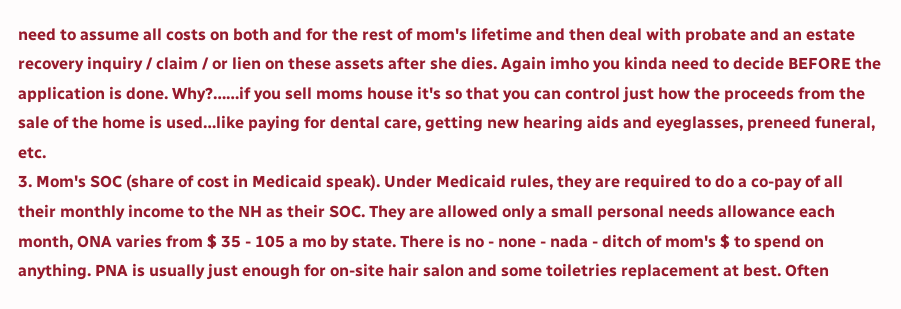need to assume all costs on both and for the rest of mom's lifetime and then deal with probate and an estate recovery inquiry / claim / or lien on these assets after she dies. Again imho you kinda need to decide BEFORE the application is done. Why?……if you sell moms house it's so that you can control just how the proceeds from the sale of the home is used…like paying for dental care, getting new hearing aids and eyeglasses, preneed funeral, etc.
3. Mom's SOC (share of cost in Medicaid speak). Under Medicaid rules, they are required to do a co-pay of all their monthly income to the NH as their SOC. They are allowed only a small personal needs allowance each month, ONA varies from $ 35 - 105 a mo by state. There is no - none - nada - ditch of mom's $ to spend on anything. PNA is usually just enough for on-site hair salon and some toiletries replacement at best. Often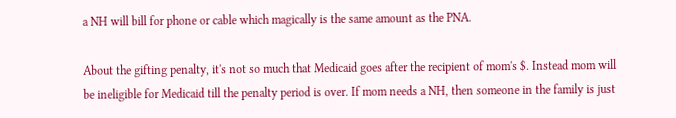a NH will bill for phone or cable which magically is the same amount as the PNA.

About the gifting penalty, it's not so much that Medicaid goes after the recipient of mom's $. Instead mom will be ineligible for Medicaid till the penalty period is over. If mom needs a NH, then someone in the family is just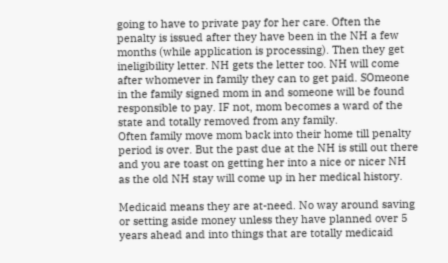going to have to private pay for her care. Often the penalty is issued after they have been in the NH a few months (while application is processing). Then they get ineligibility letter. NH gets the letter too. NH will come after whomever in family they can to get paid. SOmeone in the family signed mom in and someone will be found responsible to pay. IF not, mom becomes a ward of the state and totally removed from any family.
Often family move mom back into their home till penalty period is over. But the past due at the NH is still out there and you are toast on getting her into a nice or nicer NH as the old NH stay will come up in her medical history.

Medicaid means they are at-need. No way around saving or setting aside money unless they have planned over 5 years ahead and into things that are totally medicaid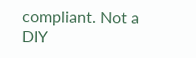compliant. Not a DIY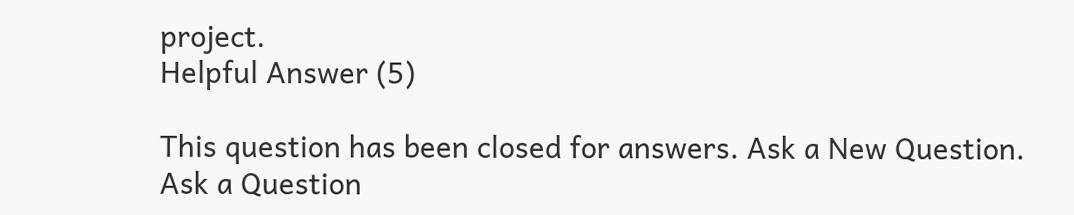project.
Helpful Answer (5)

This question has been closed for answers. Ask a New Question.
Ask a Question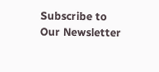Subscribe to
Our Newsletter